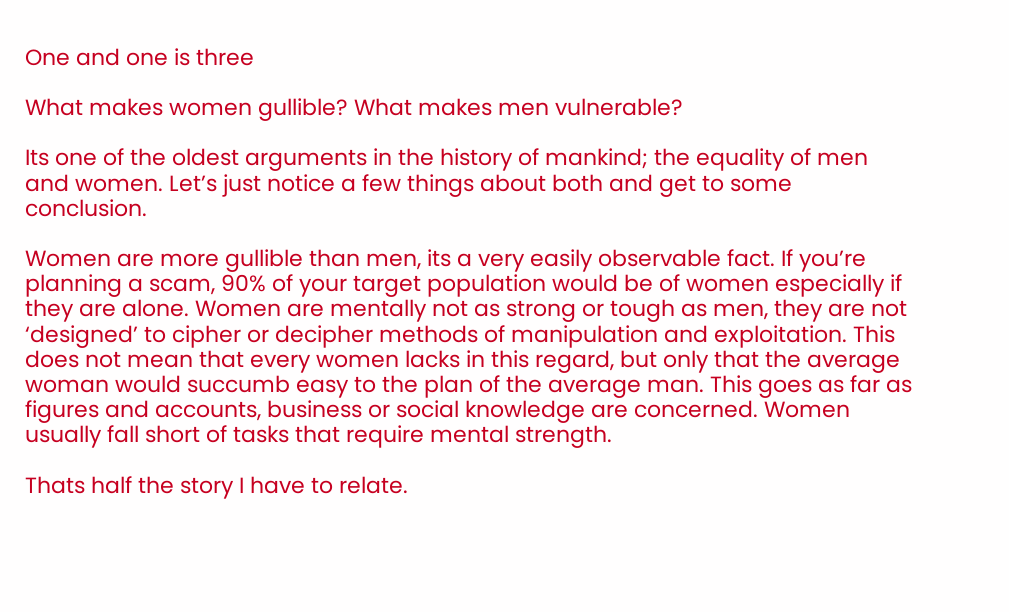One and one is three

What makes women gullible? What makes men vulnerable?

Its one of the oldest arguments in the history of mankind; the equality of men and women. Let’s just notice a few things about both and get to some conclusion.

Women are more gullible than men, its a very easily observable fact. If you’re planning a scam, 90% of your target population would be of women especially if they are alone. Women are mentally not as strong or tough as men, they are not ‘designed’ to cipher or decipher methods of manipulation and exploitation. This does not mean that every women lacks in this regard, but only that the average woman would succumb easy to the plan of the average man. This goes as far as figures and accounts, business or social knowledge are concerned. Women usually fall short of tasks that require mental strength.

Thats half the story I have to relate.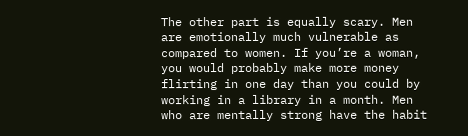The other part is equally scary. Men are emotionally much vulnerable as compared to women. If you’re a woman, you would probably make more money flirting in one day than you could by working in a library in a month. Men who are mentally strong have the habit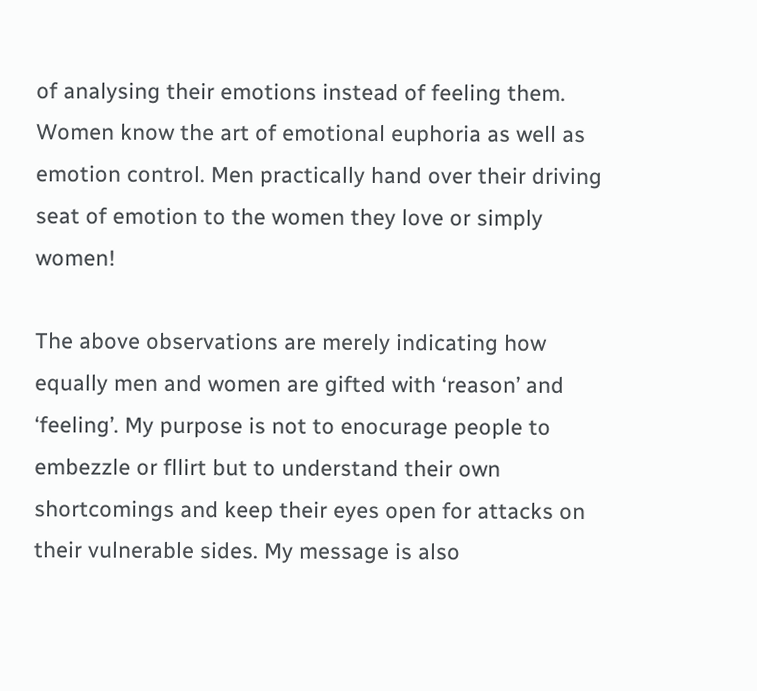of analysing their emotions instead of feeling them. Women know the art of emotional euphoria as well as emotion control. Men practically hand over their driving seat of emotion to the women they love or simply women!

The above observations are merely indicating how equally men and women are gifted with ‘reason’ and ‘feeling’. My purpose is not to enocurage people to embezzle or fllirt but to understand their own shortcomings and keep their eyes open for attacks on their vulnerable sides. My message is also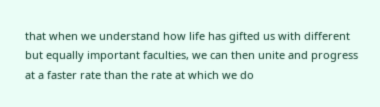that when we understand how life has gifted us with different but equally important faculties, we can then unite and progress at a faster rate than the rate at which we do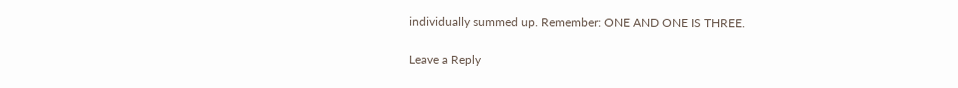individually summed up. Remember: ONE AND ONE IS THREE.

Leave a Reply